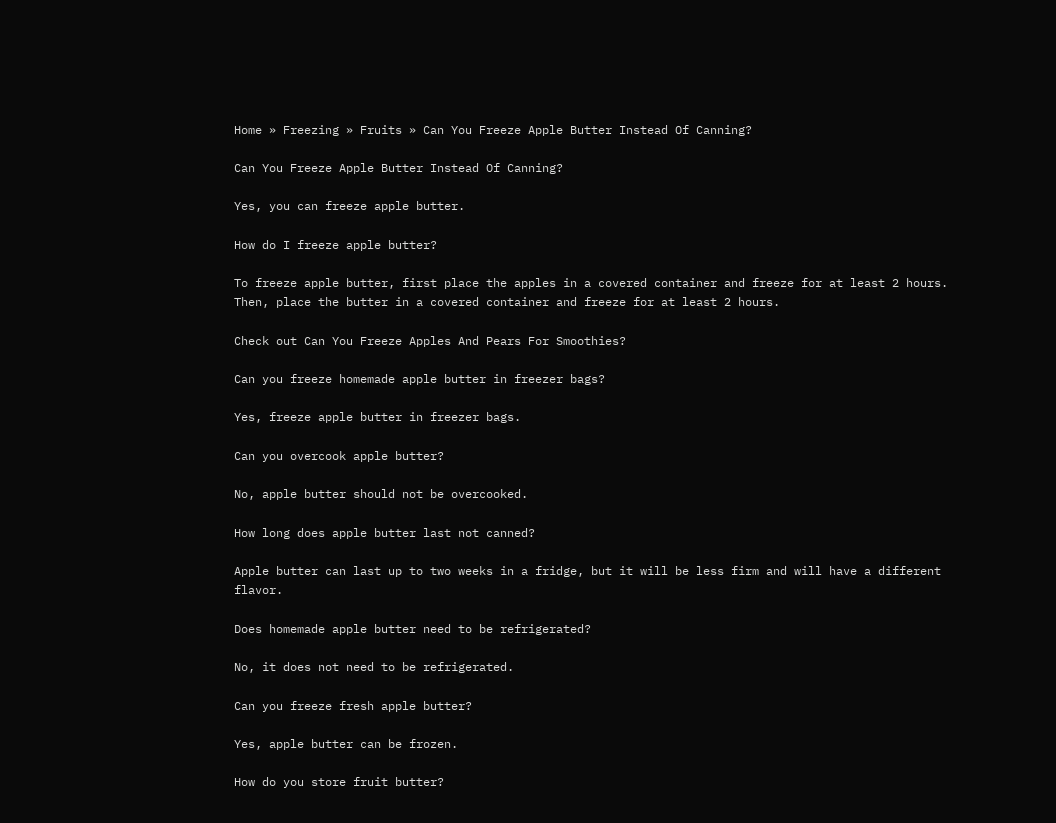Home » Freezing » Fruits » Can You Freeze Apple Butter Instead Of Canning?

Can You Freeze Apple Butter Instead Of Canning?

Yes, you can freeze apple butter.

How do I freeze apple butter?

To freeze apple butter, first place the apples in a covered container and freeze for at least 2 hours. Then, place the butter in a covered container and freeze for at least 2 hours.

Check out Can You Freeze Apples And Pears For Smoothies?

Can you freeze homemade apple butter in freezer bags?

Yes, freeze apple butter in freezer bags.

Can you overcook apple butter?

No, apple butter should not be overcooked.

How long does apple butter last not canned?

Apple butter can last up to two weeks in a fridge, but it will be less firm and will have a different flavor.

Does homemade apple butter need to be refrigerated?

No, it does not need to be refrigerated.

Can you freeze fresh apple butter?

Yes, apple butter can be frozen.

How do you store fruit butter?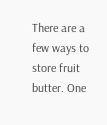There are a few ways to store fruit butter. One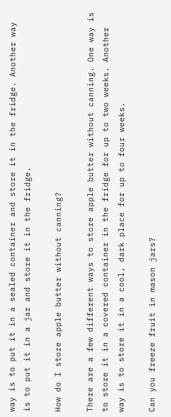way is to put it in a sealed container and store it in the fridge. Another way is to put it in a jar and store it in the fridge.

How do I store apple butter without canning?

There are a few different ways to store apple butter without canning. One way is to store it in a covered container in the fridge for up to two weeks. Another way is to store it in a cool, dark place for up to four weeks.

Can you freeze fruit in mason jars?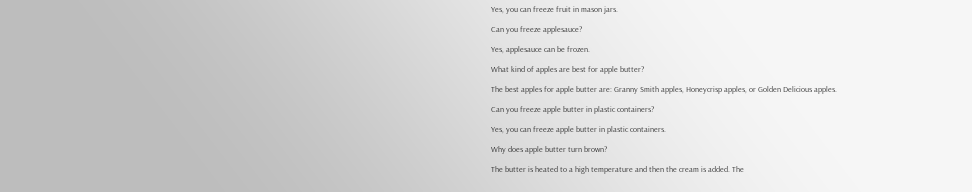Yes, you can freeze fruit in mason jars.

Can you freeze applesauce?

Yes, applesauce can be frozen.

What kind of apples are best for apple butter?

The best apples for apple butter are: Granny Smith apples, Honeycrisp apples, or Golden Delicious apples.

Can you freeze apple butter in plastic containers?

Yes, you can freeze apple butter in plastic containers.

Why does apple butter turn brown?

The butter is heated to a high temperature and then the cream is added. The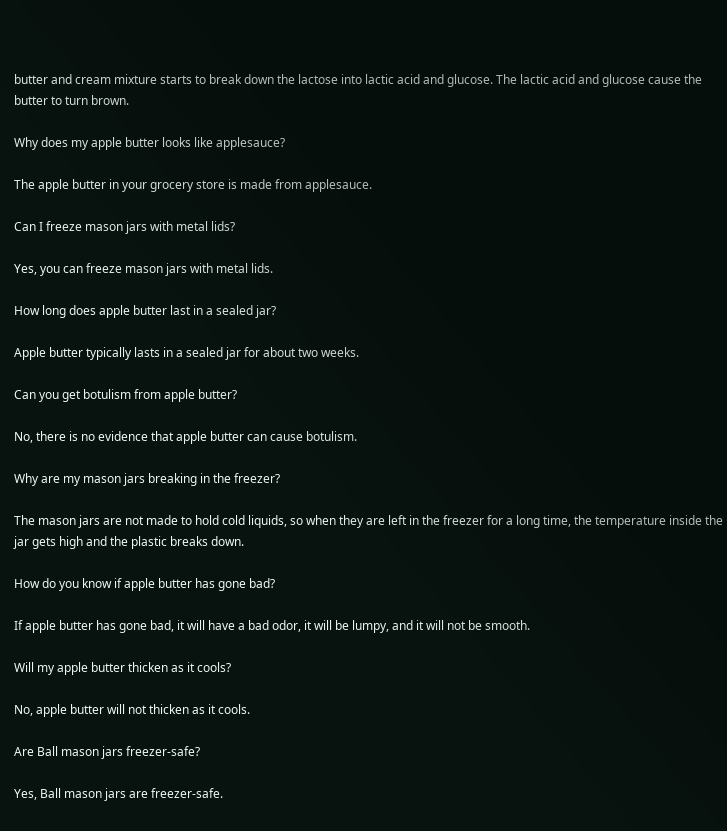butter and cream mixture starts to break down the lactose into lactic acid and glucose. The lactic acid and glucose cause the butter to turn brown.

Why does my apple butter looks like applesauce?

The apple butter in your grocery store is made from applesauce.

Can I freeze mason jars with metal lids?

Yes, you can freeze mason jars with metal lids.

How long does apple butter last in a sealed jar?

Apple butter typically lasts in a sealed jar for about two weeks.

Can you get botulism from apple butter?

No, there is no evidence that apple butter can cause botulism.

Why are my mason jars breaking in the freezer?

The mason jars are not made to hold cold liquids, so when they are left in the freezer for a long time, the temperature inside the jar gets high and the plastic breaks down.

How do you know if apple butter has gone bad?

If apple butter has gone bad, it will have a bad odor, it will be lumpy, and it will not be smooth.

Will my apple butter thicken as it cools?

No, apple butter will not thicken as it cools.

Are Ball mason jars freezer-safe?

Yes, Ball mason jars are freezer-safe.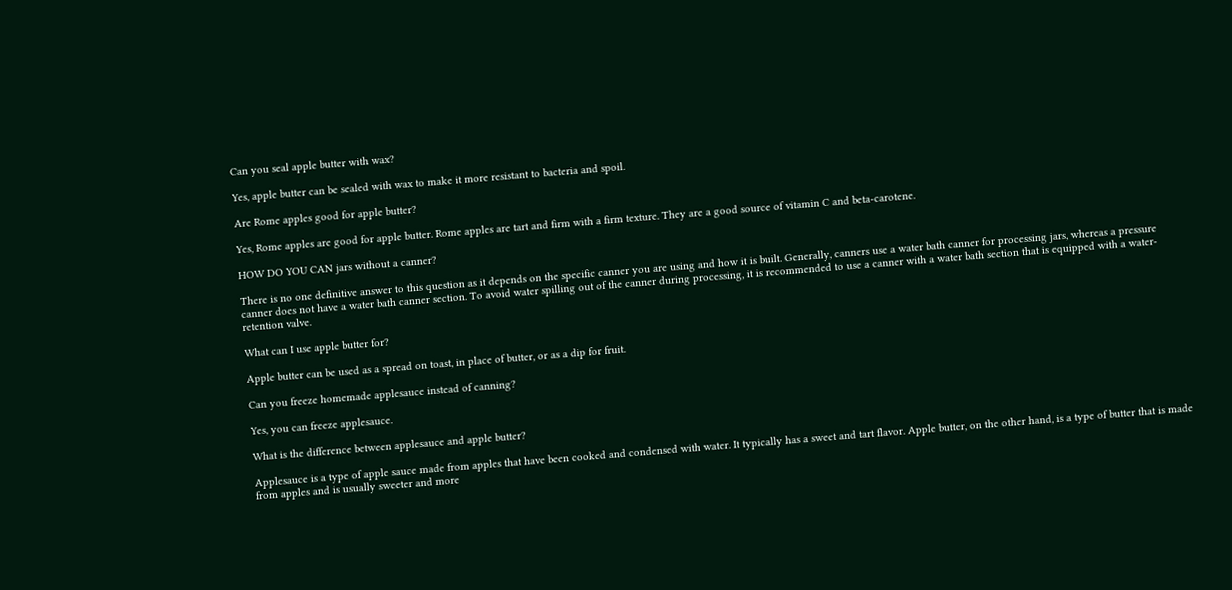Can you seal apple butter with wax?

Yes, apple butter can be sealed with wax to make it more resistant to bacteria and spoil.

Are Rome apples good for apple butter?

Yes, Rome apples are good for apple butter. Rome apples are tart and firm with a firm texture. They are a good source of vitamin C and beta-carotene.

HOW DO YOU CAN jars without a canner?

There is no one definitive answer to this question as it depends on the specific canner you are using and how it is built. Generally, canners use a water bath canner for processing jars, whereas a pressure canner does not have a water bath canner section. To avoid water spilling out of the canner during processing, it is recommended to use a canner with a water bath section that is equipped with a water-retention valve.

What can I use apple butter for?

Apple butter can be used as a spread on toast, in place of butter, or as a dip for fruit.

Can you freeze homemade applesauce instead of canning?

Yes, you can freeze applesauce.

What is the difference between applesauce and apple butter?

Applesauce is a type of apple sauce made from apples that have been cooked and condensed with water. It typically has a sweet and tart flavor. Apple butter, on the other hand, is a type of butter that is made from apples and is usually sweeter and more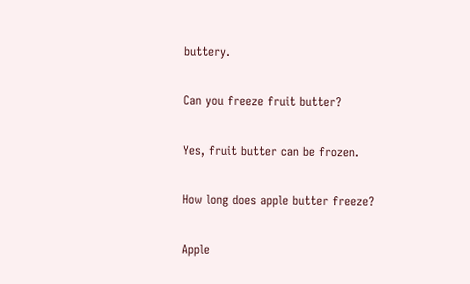buttery.

Can you freeze fruit butter?

Yes, fruit butter can be frozen.

How long does apple butter freeze?

Apple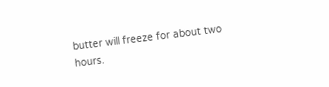butter will freeze for about two hours.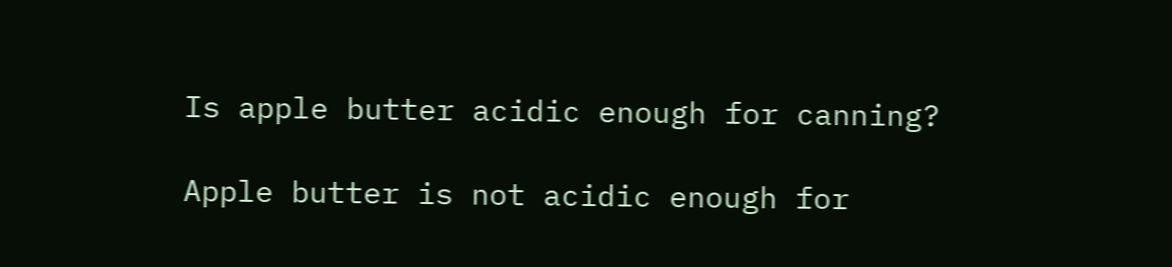Is apple butter acidic enough for canning?

Apple butter is not acidic enough for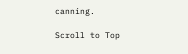canning.

Scroll to Top